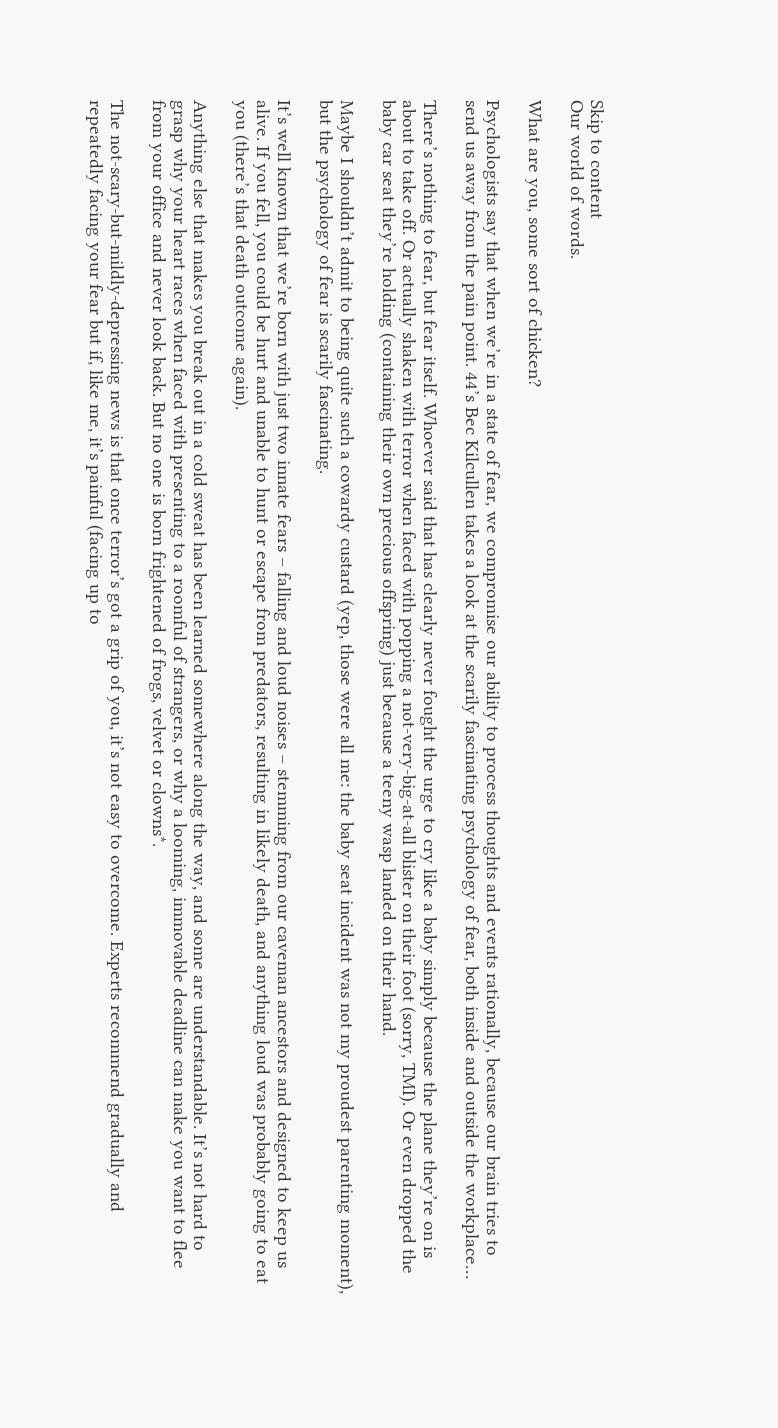Skip to content
Our world of words.

What are you, some sort of chicken?

Psychologists say that when we’re in a state of fear, we compromise our ability to process thoughts and events rationally, because our brain tries to send us away from the pain point. 44’s Bec Kilcullen takes a look at the scarily fascinating psychology of fear, both inside and outside the workplace…

There’s nothing to fear, but fear itself. Whoever said that has clearly never fought the urge to cry like a baby simply because the plane they’re on is about to take off. Or actually shaken with terror when faced with popping a not-very-big-at-all blister on their foot (sorry, TMI). Or even dropped the baby car seat they’re holding (containing their own precious offspring) just because a teeny wasp landed on their hand.

Maybe I shouldn’t admit to being quite such a cowardy custard (yep, those were all me: the baby seat incident was not my proudest parenting moment), but the psychology of fear is scarily fascinating.

It’s well known that we’re born with just two innate fears – falling and loud noises – stemming from our caveman ancestors and designed to keep us alive. If you fell, you could be hurt and unable to hunt or escape from predators, resulting in likely death, and anything loud was probably going to eat you (there’s that death outcome again).

Anything else that makes you break out in a cold sweat has been learned somewhere along the way, and some are understandable. It’s not hard to grasp why your heart races when faced with presenting to a roomful of strangers, or why a looming, immovable deadline can make you want to flee from your office and never look back. But no one is born frightened of frogs, velvet or clowns*.

The not-scary-but-mildly-depressing news is that once terror’s got a grip of you, it’s not easy to overcome. Experts recommend gradually and repeatedly facing your fear but if, like me, it’s painful (facing up to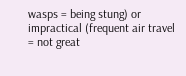wasps = being stung) or impractical (frequent air travel = not great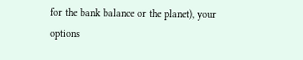for the bank balance or the planet), your options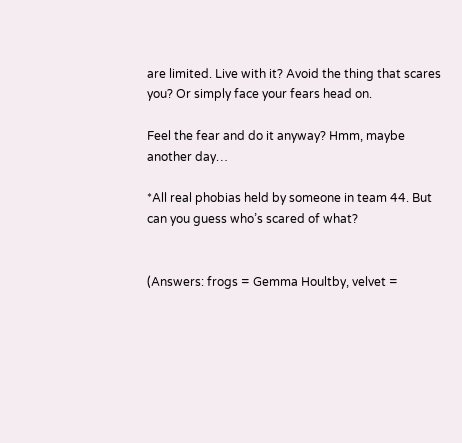are limited. Live with it? Avoid the thing that scares you? Or simply face your fears head on.

Feel the fear and do it anyway? Hmm, maybe another day…

*All real phobias held by someone in team 44. But can you guess who’s scared of what?


(Answers: frogs = Gemma Houltby, velvet =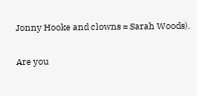Jonny Hooke and clowns = Sarah Woods).

Are you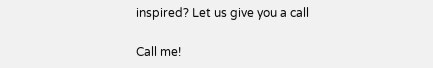inspired? Let us give you a call

Call me!